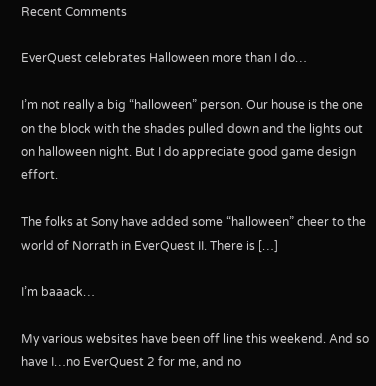Recent Comments

EverQuest celebrates Halloween more than I do…

I’m not really a big “halloween” person. Our house is the one on the block with the shades pulled down and the lights out on halloween night. But I do appreciate good game design effort.

The folks at Sony have added some “halloween” cheer to the world of Norrath in EverQuest II. There is […]

I’m baaack…

My various websites have been off line this weekend. And so have I…no EverQuest 2 for me, and no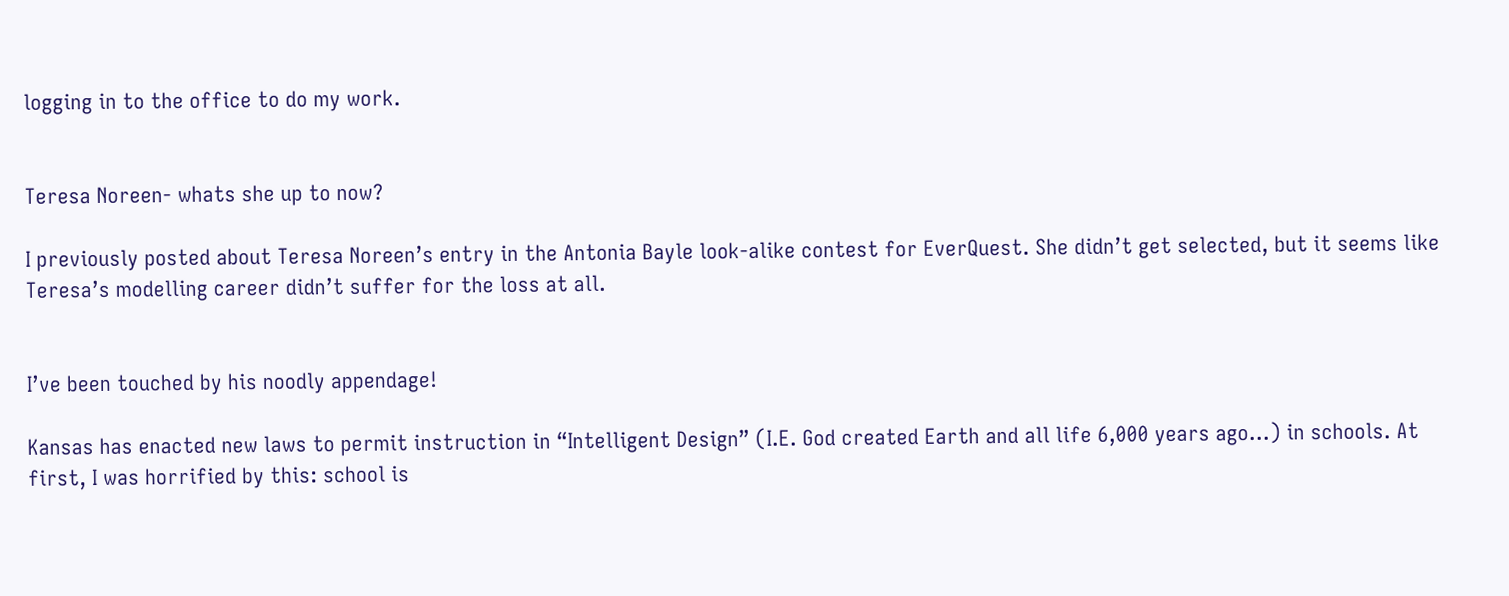logging in to the office to do my work.


Teresa Noreen- whats she up to now?

I previously posted about Teresa Noreen’s entry in the Antonia Bayle look-alike contest for EverQuest. She didn’t get selected, but it seems like Teresa’s modelling career didn’t suffer for the loss at all.


I’ve been touched by his noodly appendage!

Kansas has enacted new laws to permit instruction in “Intelligent Design” (I.E. God created Earth and all life 6,000 years ago…) in schools. At first, I was horrified by this: school is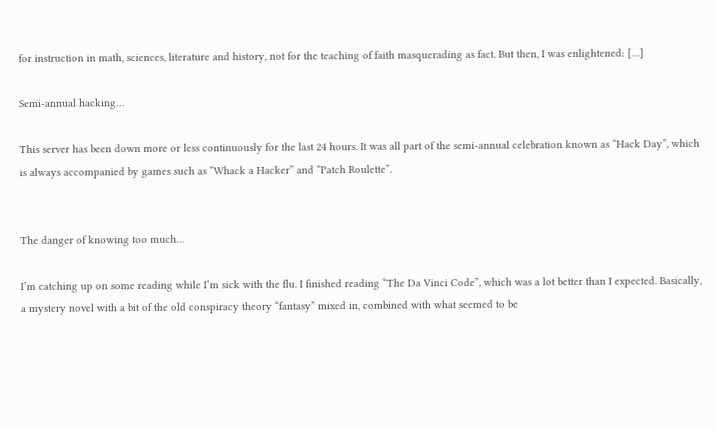for instruction in math, sciences, literature and history, not for the teaching of faith masquerading as fact. But then, I was enlightened: […]

Semi-annual hacking…

This server has been down more or less continuously for the last 24 hours. It was all part of the semi-annual celebration known as “Hack Day”, which is always accompanied by games such as “Whack a Hacker” and “Patch Roulette”.


The danger of knowing too much…

I’m catching up on some reading while I’m sick with the flu. I finished reading “The Da Vinci Code”, which was a lot better than I expected. Basically, a mystery novel with a bit of the old conspiracy theory “fantasy” mixed in, combined with what seemed to be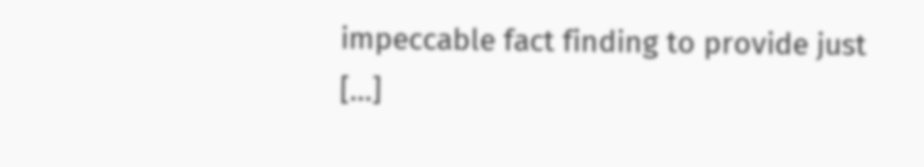impeccable fact finding to provide just […]